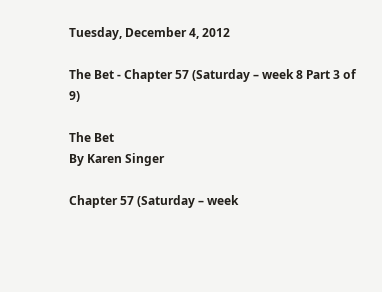Tuesday, December 4, 2012

The Bet - Chapter 57 (Saturday – week 8 Part 3 of 9)

The Bet
By Karen Singer

Chapter 57 (Saturday – week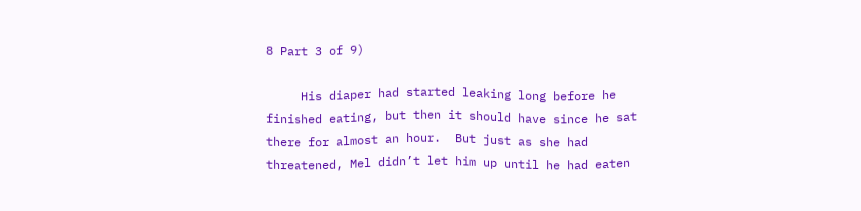8 Part 3 of 9)

     His diaper had started leaking long before he finished eating, but then it should have since he sat there for almost an hour.  But just as she had threatened, Mel didn’t let him up until he had eaten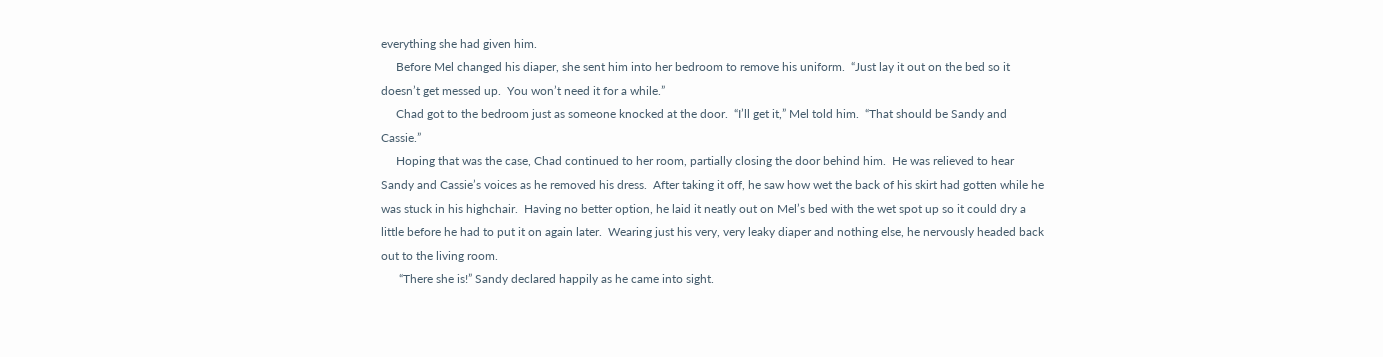everything she had given him.
     Before Mel changed his diaper, she sent him into her bedroom to remove his uniform.  “Just lay it out on the bed so it doesn’t get messed up.  You won’t need it for a while.”
     Chad got to the bedroom just as someone knocked at the door.  “I’ll get it,” Mel told him.  “That should be Sandy and Cassie.”
     Hoping that was the case, Chad continued to her room, partially closing the door behind him.  He was relieved to hear Sandy and Cassie’s voices as he removed his dress.  After taking it off, he saw how wet the back of his skirt had gotten while he was stuck in his highchair.  Having no better option, he laid it neatly out on Mel’s bed with the wet spot up so it could dry a little before he had to put it on again later.  Wearing just his very, very leaky diaper and nothing else, he nervously headed back out to the living room.
      “There she is!” Sandy declared happily as he came into sight.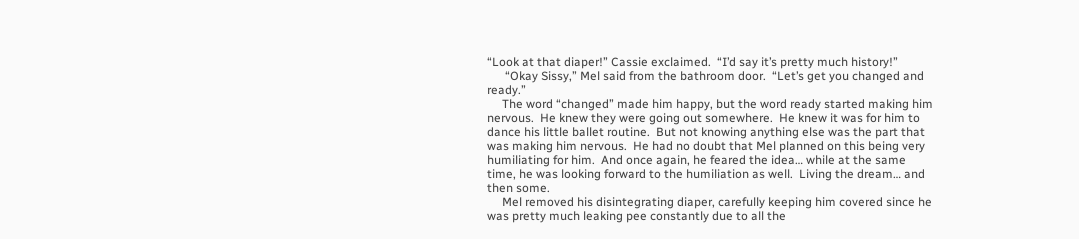“Look at that diaper!” Cassie exclaimed.  “I’d say it’s pretty much history!”
      “Okay Sissy,” Mel said from the bathroom door.  “Let’s get you changed and ready.”
     The word “changed” made him happy, but the word ready started making him nervous.  He knew they were going out somewhere.  He knew it was for him to dance his little ballet routine.  But not knowing anything else was the part that was making him nervous.  He had no doubt that Mel planned on this being very humiliating for him.  And once again, he feared the idea… while at the same time, he was looking forward to the humiliation as well.  Living the dream… and then some.
     Mel removed his disintegrating diaper, carefully keeping him covered since he was pretty much leaking pee constantly due to all the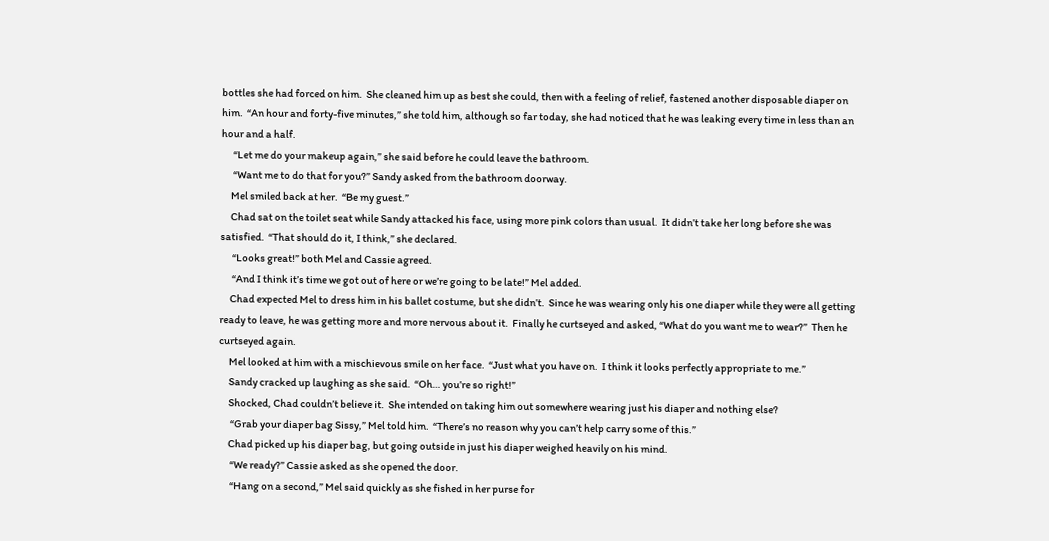bottles she had forced on him.  She cleaned him up as best she could, then with a feeling of relief, fastened another disposable diaper on him.  “An hour and forty-five minutes,” she told him, although so far today, she had noticed that he was leaking every time in less than an hour and a half.
      “Let me do your makeup again,” she said before he could leave the bathroom.
      “Want me to do that for you?” Sandy asked from the bathroom doorway.
     Mel smiled back at her.  “Be my guest.”
     Chad sat on the toilet seat while Sandy attacked his face, using more pink colors than usual.  It didn’t take her long before she was satisfied.  “That should do it, I think,” she declared.
      “Looks great!” both Mel and Cassie agreed.
      “And I think it’s time we got out of here or we’re going to be late!” Mel added.
     Chad expected Mel to dress him in his ballet costume, but she didn’t.  Since he was wearing only his one diaper while they were all getting ready to leave, he was getting more and more nervous about it.  Finally he curtseyed and asked, “What do you want me to wear?”  Then he curtseyed again.
     Mel looked at him with a mischievous smile on her face.  “Just what you have on.  I think it looks perfectly appropriate to me.”
     Sandy cracked up laughing as she said.  “Oh… you’re so right!”
     Shocked, Chad couldn’t believe it.  She intended on taking him out somewhere wearing just his diaper and nothing else?
      “Grab your diaper bag Sissy,” Mel told him.  “There’s no reason why you can’t help carry some of this.”
     Chad picked up his diaper bag, but going outside in just his diaper weighed heavily on his mind.
      “We ready?” Cassie asked as she opened the door.
      “Hang on a second,” Mel said quickly as she fished in her purse for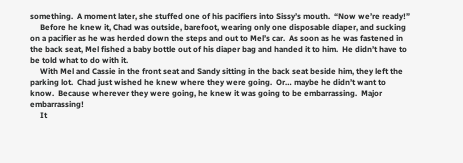something.  A moment later, she stuffed one of his pacifiers into Sissy’s mouth.  “Now we’re ready!”
     Before he knew it, Chad was outside, barefoot, wearing only one disposable diaper, and sucking on a pacifier as he was herded down the steps and out to Mel’s car.  As soon as he was fastened in the back seat, Mel fished a baby bottle out of his diaper bag and handed it to him.  He didn’t have to be told what to do with it.
     With Mel and Cassie in the front seat and Sandy sitting in the back seat beside him, they left the parking lot.  Chad just wished he knew where they were going.  Or… maybe he didn’t want to know.  Because wherever they were going, he knew it was going to be embarrassing.  Major embarrassing!
     It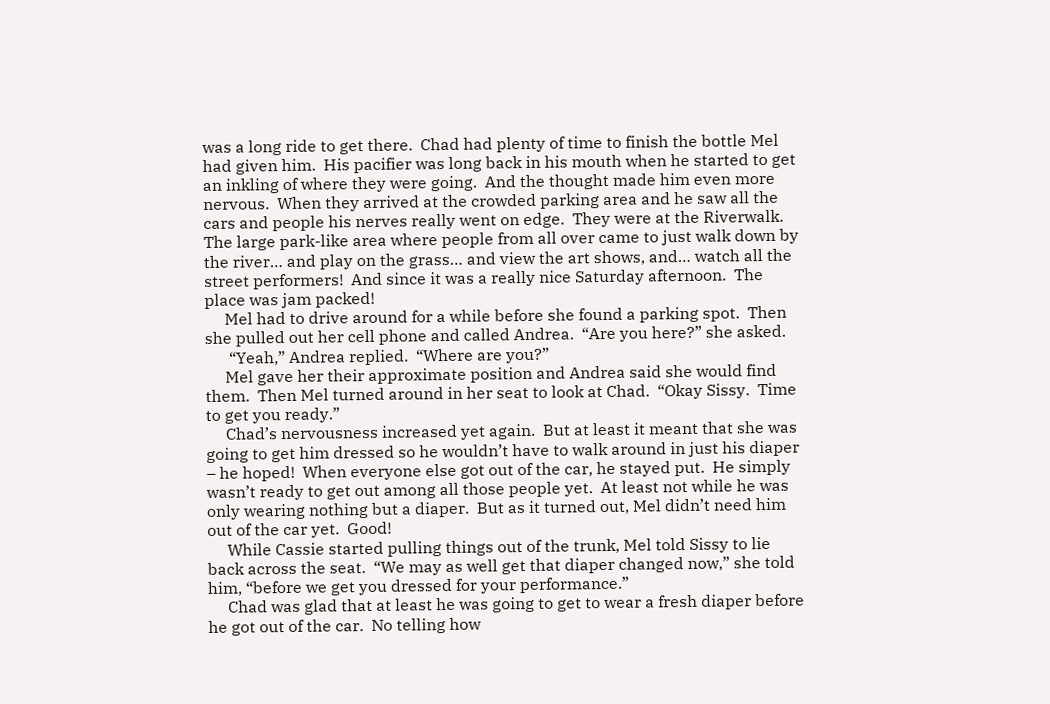was a long ride to get there.  Chad had plenty of time to finish the bottle Mel had given him.  His pacifier was long back in his mouth when he started to get an inkling of where they were going.  And the thought made him even more nervous.  When they arrived at the crowded parking area and he saw all the cars and people his nerves really went on edge.  They were at the Riverwalk.  The large park-like area where people from all over came to just walk down by the river… and play on the grass… and view the art shows, and… watch all the street performers!  And since it was a really nice Saturday afternoon.  The place was jam packed!
     Mel had to drive around for a while before she found a parking spot.  Then she pulled out her cell phone and called Andrea.  “Are you here?” she asked.
      “Yeah,” Andrea replied.  “Where are you?”
     Mel gave her their approximate position and Andrea said she would find them.  Then Mel turned around in her seat to look at Chad.  “Okay Sissy.  Time to get you ready.”
     Chad’s nervousness increased yet again.  But at least it meant that she was going to get him dressed so he wouldn’t have to walk around in just his diaper – he hoped!  When everyone else got out of the car, he stayed put.  He simply wasn’t ready to get out among all those people yet.  At least not while he was only wearing nothing but a diaper.  But as it turned out, Mel didn’t need him out of the car yet.  Good!
     While Cassie started pulling things out of the trunk, Mel told Sissy to lie back across the seat.  “We may as well get that diaper changed now,” she told him, “before we get you dressed for your performance.”
     Chad was glad that at least he was going to get to wear a fresh diaper before he got out of the car.  No telling how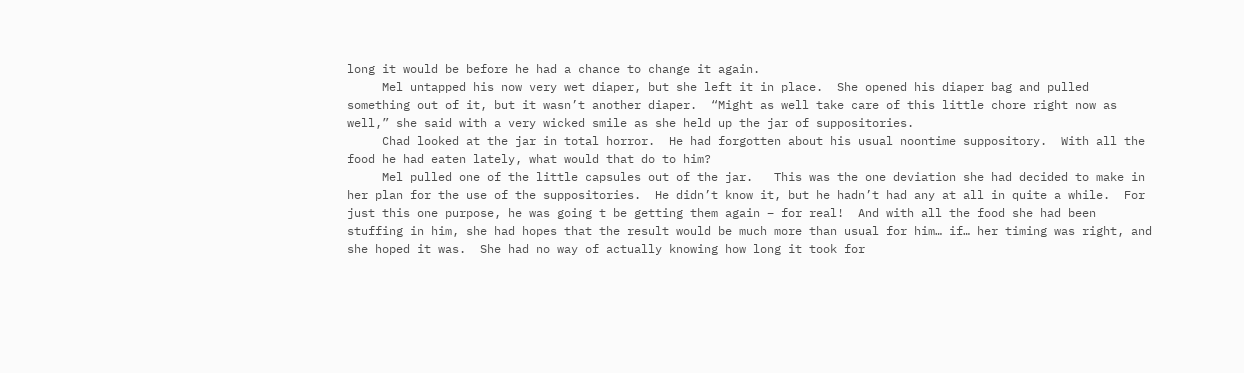long it would be before he had a chance to change it again.
     Mel untapped his now very wet diaper, but she left it in place.  She opened his diaper bag and pulled something out of it, but it wasn’t another diaper.  “Might as well take care of this little chore right now as well,” she said with a very wicked smile as she held up the jar of suppositories.
     Chad looked at the jar in total horror.  He had forgotten about his usual noontime suppository.  With all the food he had eaten lately, what would that do to him?
     Mel pulled one of the little capsules out of the jar.   This was the one deviation she had decided to make in her plan for the use of the suppositories.  He didn’t know it, but he hadn’t had any at all in quite a while.  For just this one purpose, he was going t be getting them again – for real!  And with all the food she had been stuffing in him, she had hopes that the result would be much more than usual for him… if… her timing was right, and she hoped it was.  She had no way of actually knowing how long it took for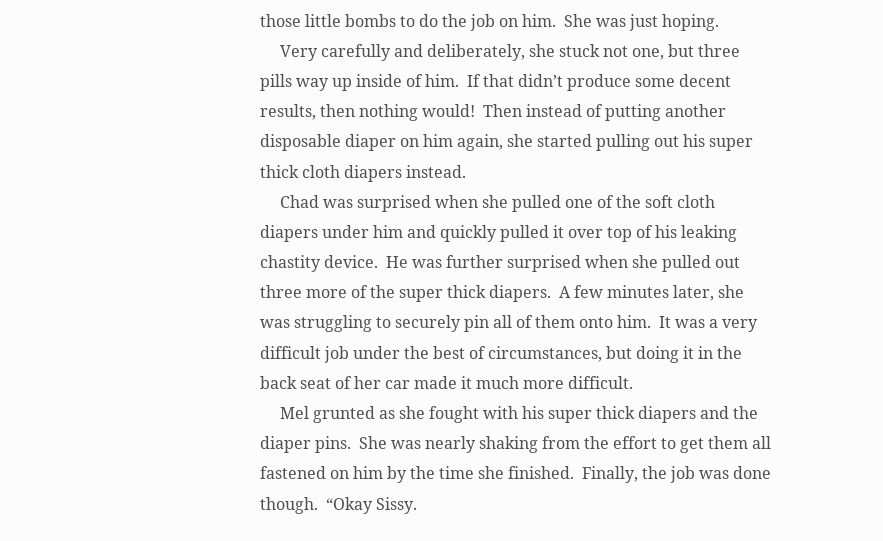those little bombs to do the job on him.  She was just hoping.
     Very carefully and deliberately, she stuck not one, but three pills way up inside of him.  If that didn’t produce some decent results, then nothing would!  Then instead of putting another disposable diaper on him again, she started pulling out his super thick cloth diapers instead.
     Chad was surprised when she pulled one of the soft cloth diapers under him and quickly pulled it over top of his leaking chastity device.  He was further surprised when she pulled out three more of the super thick diapers.  A few minutes later, she was struggling to securely pin all of them onto him.  It was a very difficult job under the best of circumstances, but doing it in the back seat of her car made it much more difficult.
     Mel grunted as she fought with his super thick diapers and the diaper pins.  She was nearly shaking from the effort to get them all fastened on him by the time she finished.  Finally, the job was done though.  “Okay Sissy.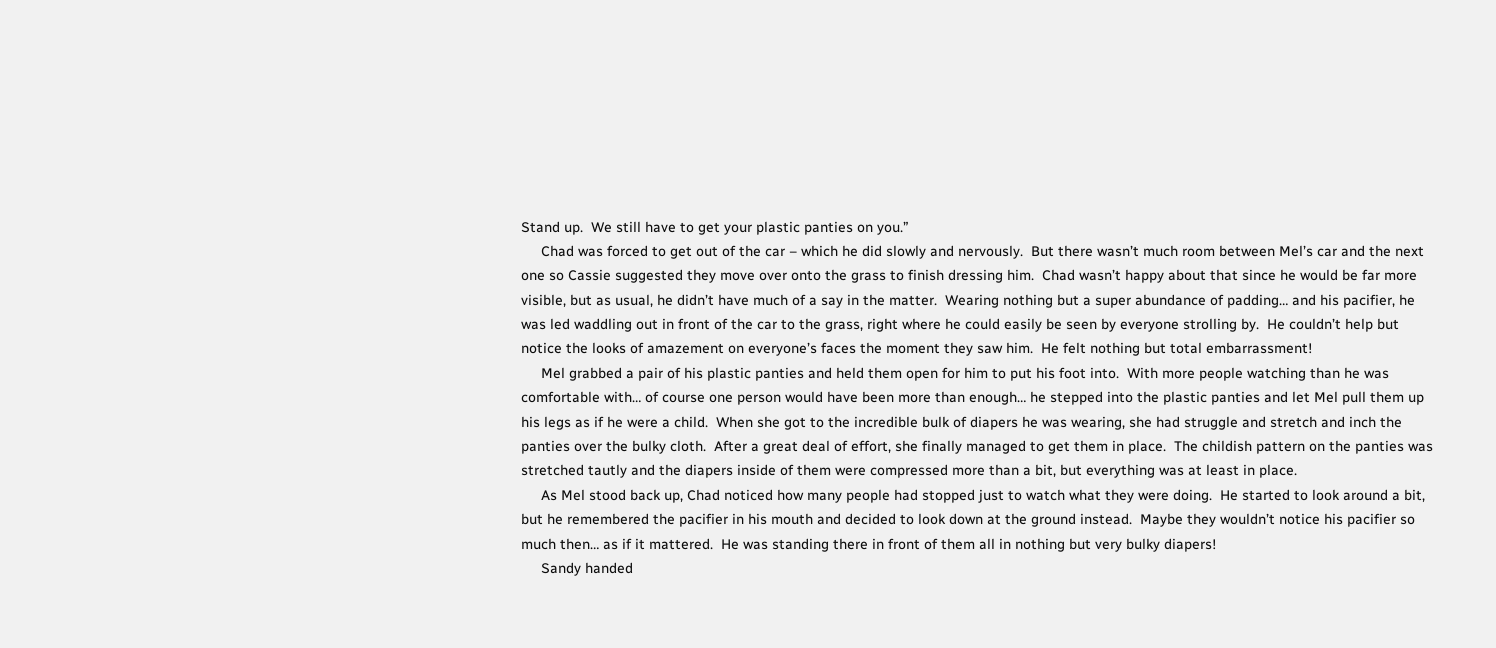Stand up.  We still have to get your plastic panties on you.”
     Chad was forced to get out of the car – which he did slowly and nervously.  But there wasn’t much room between Mel’s car and the next one so Cassie suggested they move over onto the grass to finish dressing him.  Chad wasn’t happy about that since he would be far more visible, but as usual, he didn’t have much of a say in the matter.  Wearing nothing but a super abundance of padding… and his pacifier, he was led waddling out in front of the car to the grass, right where he could easily be seen by everyone strolling by.  He couldn’t help but notice the looks of amazement on everyone’s faces the moment they saw him.  He felt nothing but total embarrassment!
     Mel grabbed a pair of his plastic panties and held them open for him to put his foot into.  With more people watching than he was comfortable with… of course one person would have been more than enough… he stepped into the plastic panties and let Mel pull them up his legs as if he were a child.  When she got to the incredible bulk of diapers he was wearing, she had struggle and stretch and inch the panties over the bulky cloth.  After a great deal of effort, she finally managed to get them in place.  The childish pattern on the panties was stretched tautly and the diapers inside of them were compressed more than a bit, but everything was at least in place.
     As Mel stood back up, Chad noticed how many people had stopped just to watch what they were doing.  He started to look around a bit, but he remembered the pacifier in his mouth and decided to look down at the ground instead.  Maybe they wouldn’t notice his pacifier so much then… as if it mattered.  He was standing there in front of them all in nothing but very bulky diapers!
     Sandy handed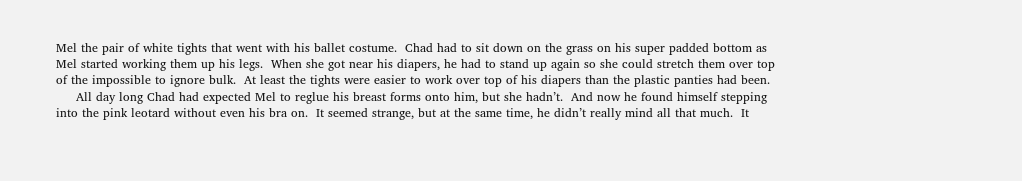Mel the pair of white tights that went with his ballet costume.  Chad had to sit down on the grass on his super padded bottom as Mel started working them up his legs.  When she got near his diapers, he had to stand up again so she could stretch them over top of the impossible to ignore bulk.  At least the tights were easier to work over top of his diapers than the plastic panties had been.
     All day long Chad had expected Mel to reglue his breast forms onto him, but she hadn’t.  And now he found himself stepping into the pink leotard without even his bra on.  It seemed strange, but at the same time, he didn’t really mind all that much.  It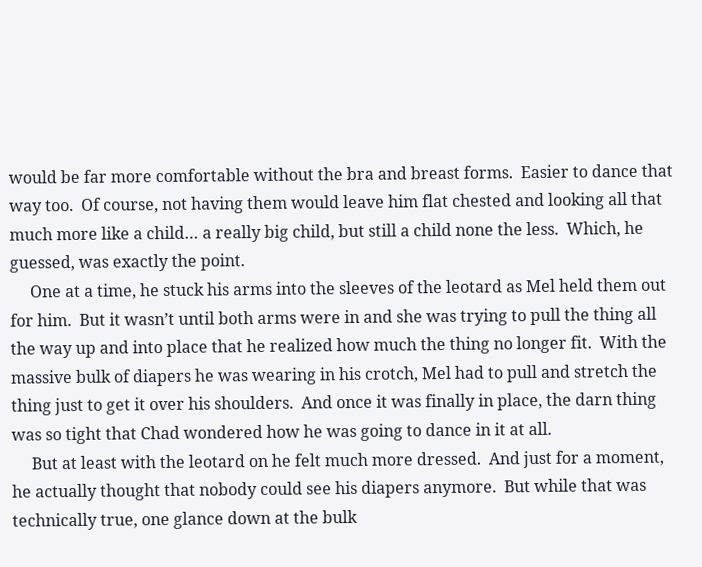would be far more comfortable without the bra and breast forms.  Easier to dance that way too.  Of course, not having them would leave him flat chested and looking all that much more like a child… a really big child, but still a child none the less.  Which, he guessed, was exactly the point.
     One at a time, he stuck his arms into the sleeves of the leotard as Mel held them out for him.  But it wasn’t until both arms were in and she was trying to pull the thing all the way up and into place that he realized how much the thing no longer fit.  With the massive bulk of diapers he was wearing in his crotch, Mel had to pull and stretch the thing just to get it over his shoulders.  And once it was finally in place, the darn thing was so tight that Chad wondered how he was going to dance in it at all.
     But at least with the leotard on he felt much more dressed.  And just for a moment, he actually thought that nobody could see his diapers anymore.  But while that was technically true, one glance down at the bulk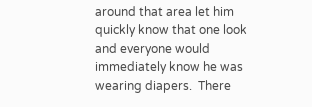around that area let him quickly know that one look and everyone would immediately know he was wearing diapers.  There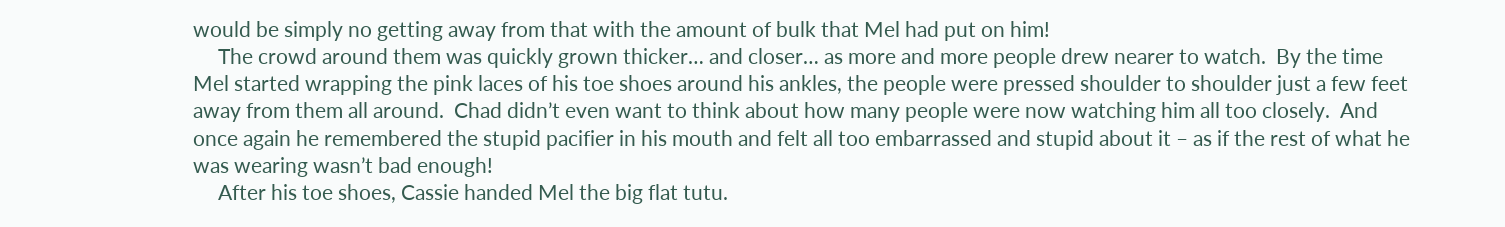would be simply no getting away from that with the amount of bulk that Mel had put on him!
     The crowd around them was quickly grown thicker… and closer… as more and more people drew nearer to watch.  By the time Mel started wrapping the pink laces of his toe shoes around his ankles, the people were pressed shoulder to shoulder just a few feet away from them all around.  Chad didn’t even want to think about how many people were now watching him all too closely.  And once again he remembered the stupid pacifier in his mouth and felt all too embarrassed and stupid about it – as if the rest of what he was wearing wasn’t bad enough!
     After his toe shoes, Cassie handed Mel the big flat tutu.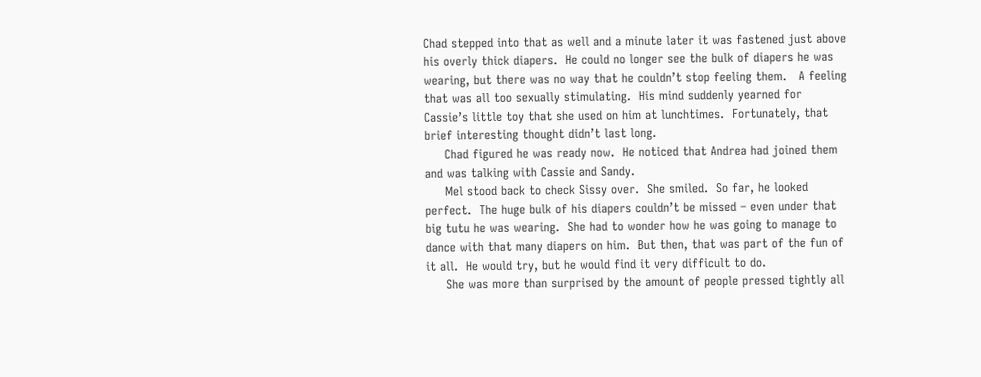Chad stepped into that as well and a minute later it was fastened just above his overly thick diapers.  He could no longer see the bulk of diapers he was wearing, but there was no way that he couldn’t stop feeling them.   A feeling that was all too sexually stimulating.  His mind suddenly yearned for Cassie’s little toy that she used on him at lunchtimes.  Fortunately, that brief interesting thought didn’t last long.
     Chad figured he was ready now.  He noticed that Andrea had joined them and was talking with Cassie and Sandy.
     Mel stood back to check Sissy over.  She smiled.  So far, he looked perfect.  The huge bulk of his diapers couldn’t be missed – even under that big tutu he was wearing.  She had to wonder how he was going to manage to dance with that many diapers on him.  But then, that was part of the fun of it all.  He would try, but he would find it very difficult to do.
     She was more than surprised by the amount of people pressed tightly all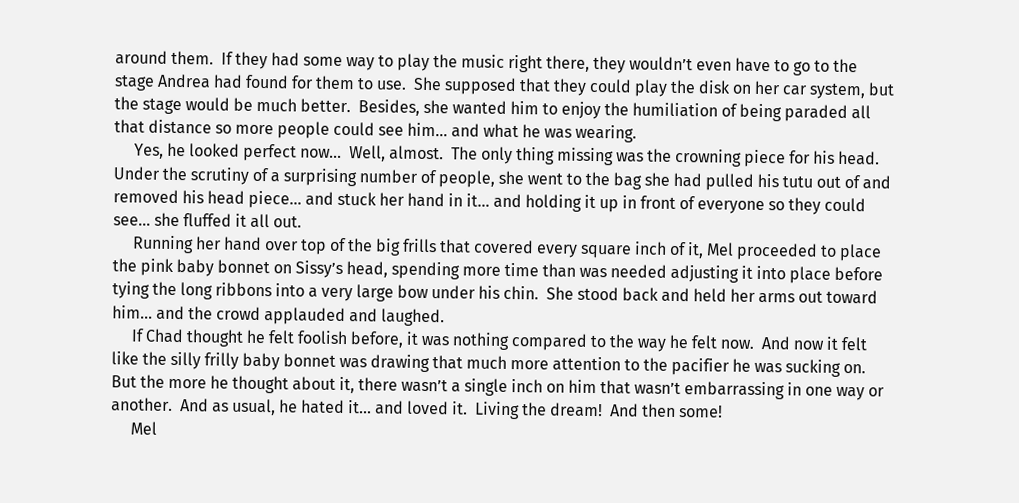around them.  If they had some way to play the music right there, they wouldn’t even have to go to the stage Andrea had found for them to use.  She supposed that they could play the disk on her car system, but the stage would be much better.  Besides, she wanted him to enjoy the humiliation of being paraded all that distance so more people could see him… and what he was wearing.
     Yes, he looked perfect now…  Well, almost.  The only thing missing was the crowning piece for his head.  Under the scrutiny of a surprising number of people, she went to the bag she had pulled his tutu out of and removed his head piece… and stuck her hand in it… and holding it up in front of everyone so they could see… she fluffed it all out.
     Running her hand over top of the big frills that covered every square inch of it, Mel proceeded to place the pink baby bonnet on Sissy’s head, spending more time than was needed adjusting it into place before tying the long ribbons into a very large bow under his chin.  She stood back and held her arms out toward him… and the crowd applauded and laughed.
     If Chad thought he felt foolish before, it was nothing compared to the way he felt now.  And now it felt like the silly frilly baby bonnet was drawing that much more attention to the pacifier he was sucking on.  But the more he thought about it, there wasn’t a single inch on him that wasn’t embarrassing in one way or another.  And as usual, he hated it… and loved it.  Living the dream!  And then some!
     Mel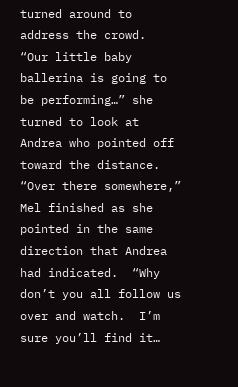turned around to address the crowd.  “Our little baby ballerina is going to be performing…” she turned to look at Andrea who pointed off toward the distance.  “Over there somewhere,” Mel finished as she pointed in the same direction that Andrea had indicated.  “Why don’t you all follow us over and watch.  I’m sure you’ll find it…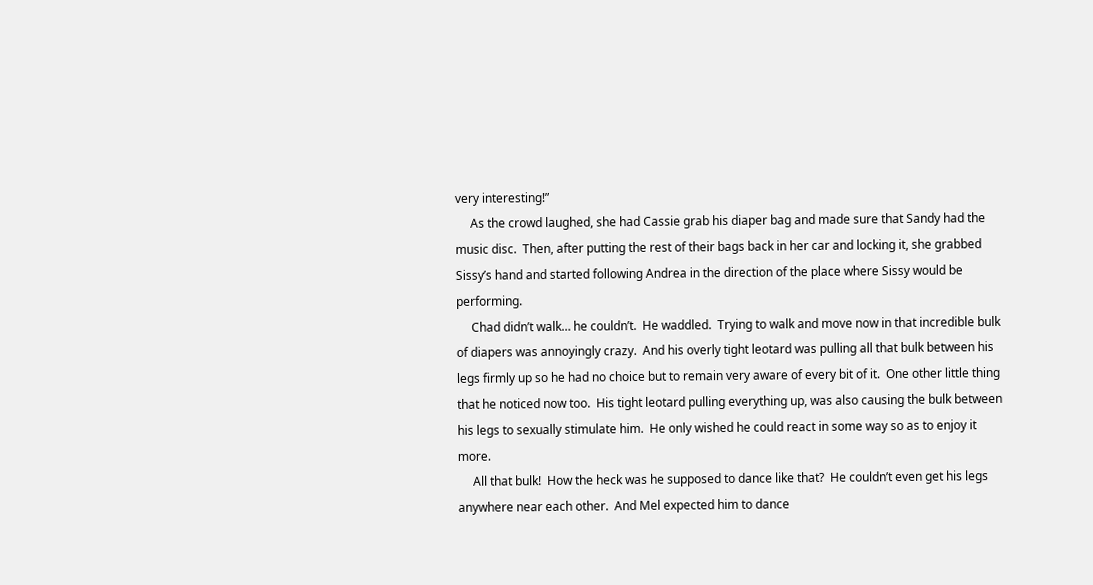very interesting!”
     As the crowd laughed, she had Cassie grab his diaper bag and made sure that Sandy had the music disc.  Then, after putting the rest of their bags back in her car and locking it, she grabbed Sissy’s hand and started following Andrea in the direction of the place where Sissy would be performing.
     Chad didn’t walk… he couldn’t.  He waddled.  Trying to walk and move now in that incredible bulk of diapers was annoyingly crazy.  And his overly tight leotard was pulling all that bulk between his legs firmly up so he had no choice but to remain very aware of every bit of it.  One other little thing that he noticed now too.  His tight leotard pulling everything up, was also causing the bulk between his legs to sexually stimulate him.  He only wished he could react in some way so as to enjoy it more.
     All that bulk!  How the heck was he supposed to dance like that?  He couldn’t even get his legs anywhere near each other.  And Mel expected him to dance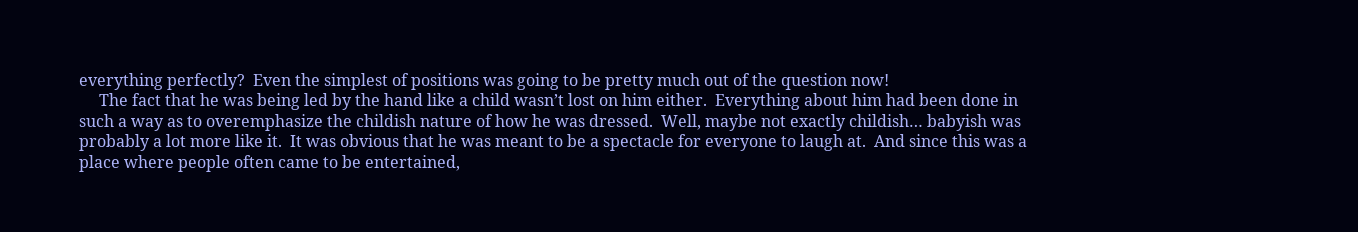everything perfectly?  Even the simplest of positions was going to be pretty much out of the question now!
     The fact that he was being led by the hand like a child wasn’t lost on him either.  Everything about him had been done in such a way as to overemphasize the childish nature of how he was dressed.  Well, maybe not exactly childish… babyish was probably a lot more like it.  It was obvious that he was meant to be a spectacle for everyone to laugh at.  And since this was a place where people often came to be entertained,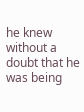he knew without a doubt that he was being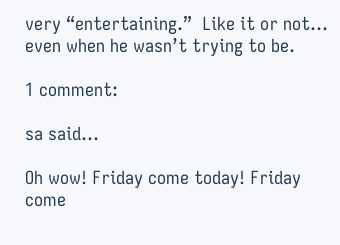very “entertaining.”  Like it or not… even when he wasn’t trying to be.

1 comment:

sa said...

Oh wow! Friday come today! Friday come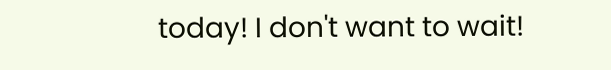today! I don't want to wait!